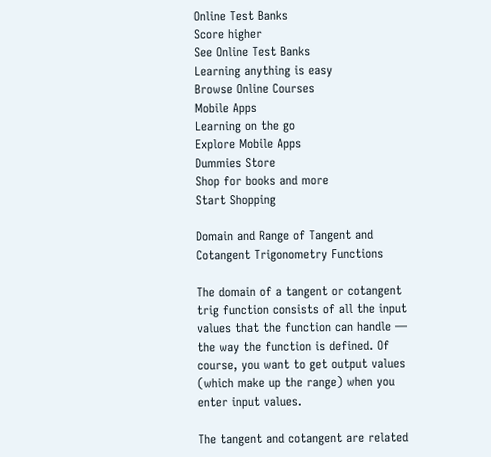Online Test Banks
Score higher
See Online Test Banks
Learning anything is easy
Browse Online Courses
Mobile Apps
Learning on the go
Explore Mobile Apps
Dummies Store
Shop for books and more
Start Shopping

Domain and Range of Tangent and Cotangent Trigonometry Functions

The domain of a tangent or cotangent trig function consists of all the input values that the function can handle — the way the function is defined. Of course, you want to get output values (which make up the range) when you enter input values.

The tangent and cotangent are related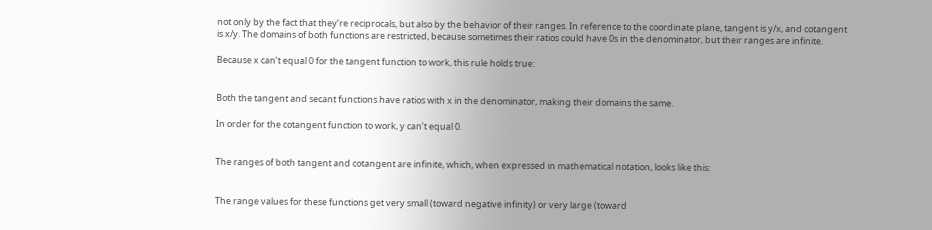not only by the fact that they’re reciprocals, but also by the behavior of their ranges. In reference to the coordinate plane, tangent is y/x, and cotangent is x/y. The domains of both functions are restricted, because sometimes their ratios could have 0s in the denominator, but their ranges are infinite.

Because x can’t equal 0 for the tangent function to work, this rule holds true:


Both the tangent and secant functions have ratios with x in the denominator, making their domains the same.

In order for the cotangent function to work, y can’t equal 0.


The ranges of both tangent and cotangent are infinite, which, when expressed in mathematical notation, looks like this:


The range values for these functions get very small (toward negative infinity) or very large (toward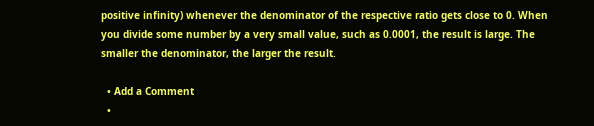positive infinity) whenever the denominator of the respective ratio gets close to 0. When you divide some number by a very small value, such as 0.0001, the result is large. The smaller the denominator, the larger the result.

  • Add a Comment
  •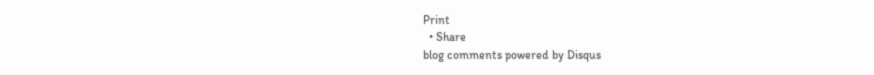Print
  • Share
blog comments powered by Disqus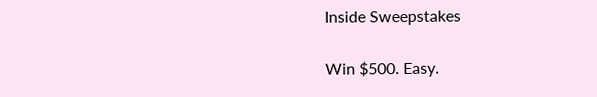Inside Sweepstakes

Win $500. Easy.